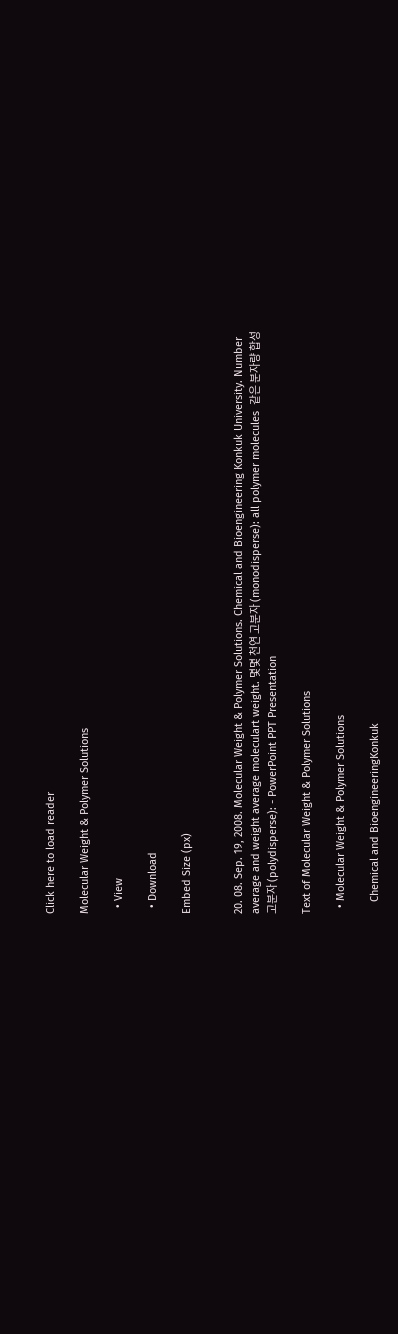Click here to load reader

Molecular Weight & Polymer Solutions

  • View

  • Download

Embed Size (px)


20. 08. Sep. 19, 2008. Molecular Weight & Polymer Solutions. Chemical and Bioengineering Konkuk University. Number average and weight average moleculart weight. 몇몇 천연 고분자 (monodisperse): all polymer molecules  같은 분자량 합성 고분자 (polydisperse): - PowerPoint PPT Presentation

Text of Molecular Weight & Polymer Solutions

  • Molecular Weight & Polymer Solutions

    Chemical and BioengineeringKonkuk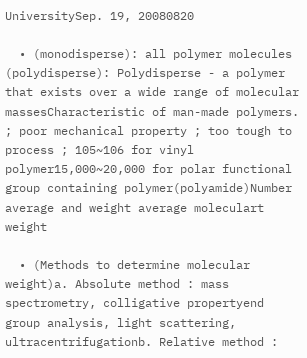UniversitySep. 19, 20080820

  • (monodisperse): all polymer molecules (polydisperse): Polydisperse - a polymer that exists over a wide range of molecular massesCharacteristic of man-made polymers. ; poor mechanical property ; too tough to process ; 105~106 for vinyl polymer15,000~20,000 for polar functional group containing polymer(polyamide)Number average and weight average moleculart weight

  • (Methods to determine molecular weight)a. Absolute method : mass spectrometry, colligative propertyend group analysis, light scattering, ultracentrifugationb. Relative method :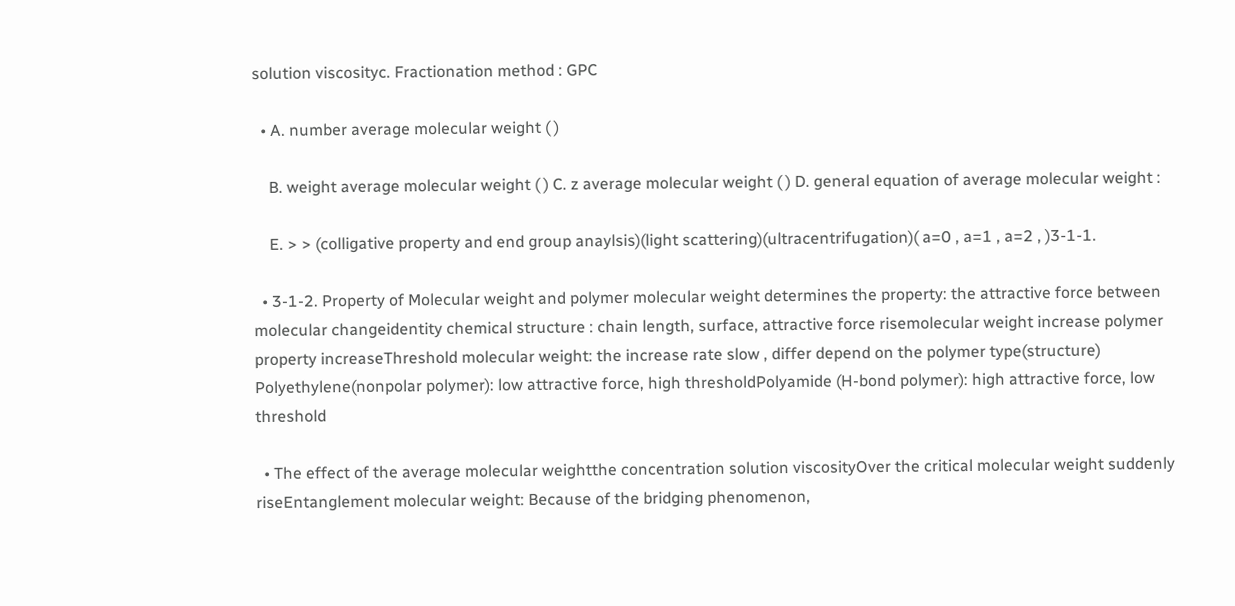solution viscosityc. Fractionation method : GPC

  • A. number average molecular weight ( )

    B. weight average molecular weight ( ) C. z average molecular weight ( ) D. general equation of average molecular weight :

    E. > > (colligative property and end group anaylsis)(light scattering)(ultracentrifugation)( a=0 , a=1 , a=2 , )3-1-1.

  • 3-1-2. Property of Molecular weight and polymer molecular weight determines the property: the attractive force between molecular changeidentity chemical structure : chain length, surface, attractive force risemolecular weight increase polymer property increaseThreshold molecular weight: the increase rate slow , differ depend on the polymer type(structure) Polyethylene(nonpolar polymer): low attractive force, high thresholdPolyamide (H-bond polymer): high attractive force, low threshold

  • The effect of the average molecular weightthe concentration solution viscosityOver the critical molecular weight suddenly riseEntanglement molecular weight: Because of the bridging phenomenon,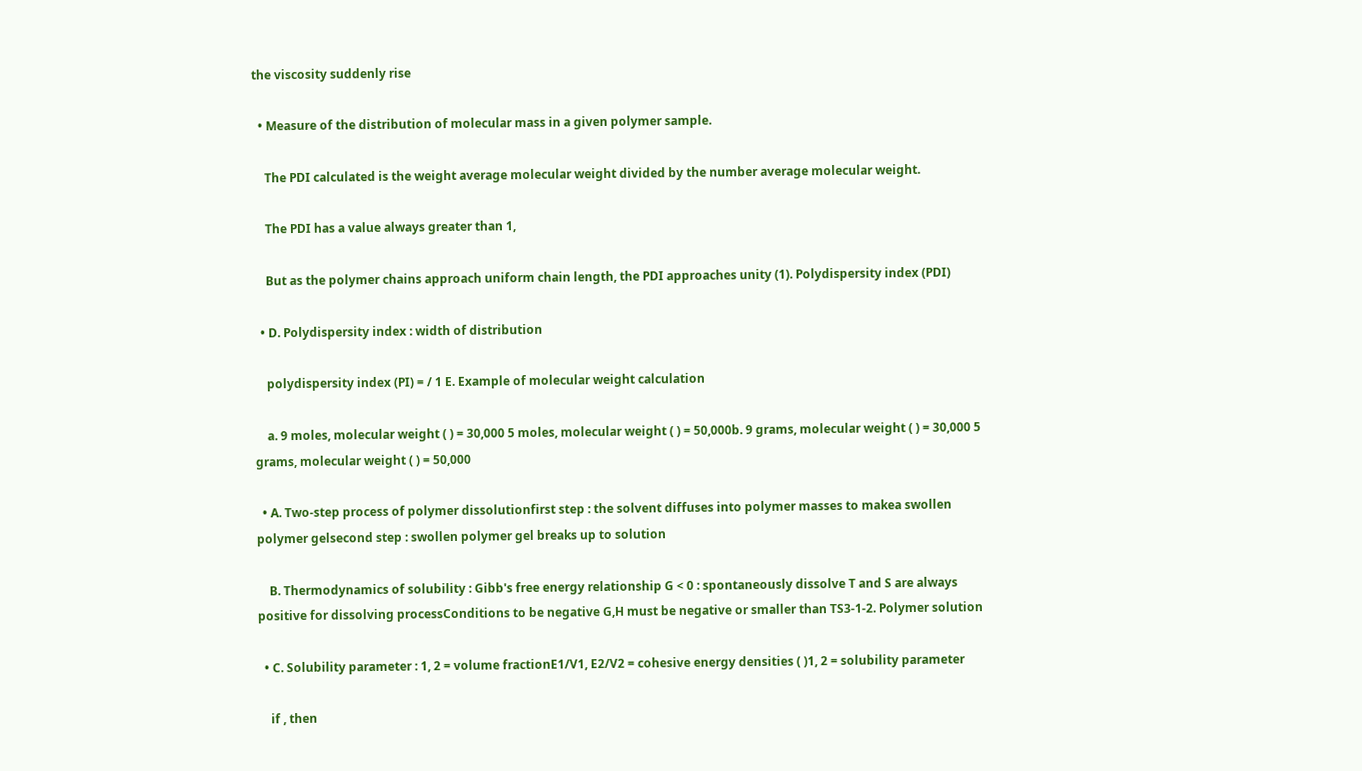the viscosity suddenly rise

  • Measure of the distribution of molecular mass in a given polymer sample.

    The PDI calculated is the weight average molecular weight divided by the number average molecular weight.

    The PDI has a value always greater than 1,

    But as the polymer chains approach uniform chain length, the PDI approaches unity (1). Polydispersity index (PDI)

  • D. Polydispersity index : width of distribution

    polydispersity index (PI) = / 1 E. Example of molecular weight calculation

    a. 9 moles, molecular weight ( ) = 30,000 5 moles, molecular weight ( ) = 50,000b. 9 grams, molecular weight ( ) = 30,000 5 grams, molecular weight ( ) = 50,000

  • A. Two-step process of polymer dissolutionfirst step : the solvent diffuses into polymer masses to makea swollen polymer gelsecond step : swollen polymer gel breaks up to solution

    B. Thermodynamics of solubility : Gibb's free energy relationship G < 0 : spontaneously dissolve T and S are always positive for dissolving processConditions to be negative G,H must be negative or smaller than TS3-1-2. Polymer solution

  • C. Solubility parameter : 1, 2 = volume fractionE1/V1, E2/V2 = cohesive energy densities ( )1, 2 = solubility parameter

    if , then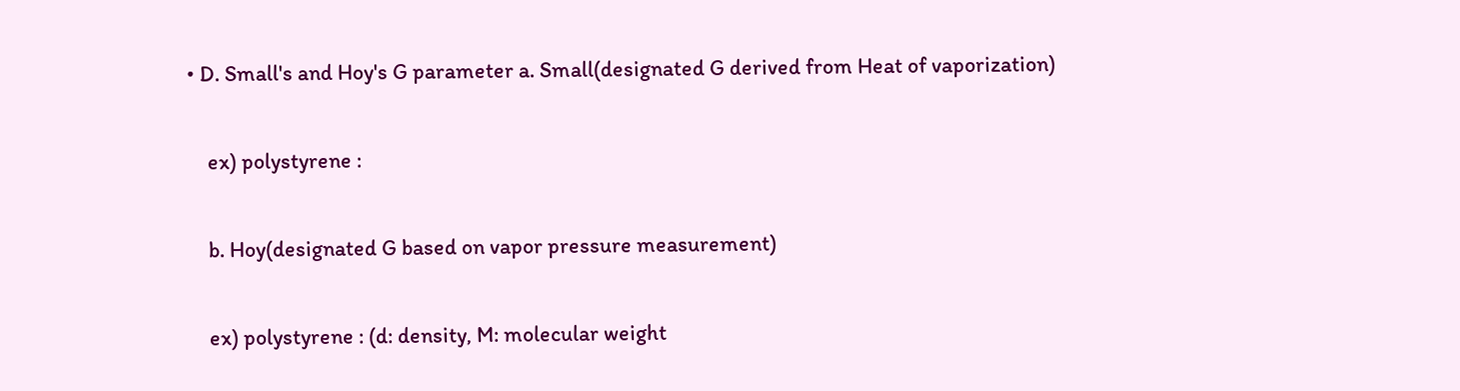• D. Small's and Hoy's G parameter a. Small(designated G derived from Heat of vaporization)

    ex) polystyrene :

    b. Hoy(designated G based on vapor pressure measurement)

    ex) polystyrene : (d: density, M: molecular weight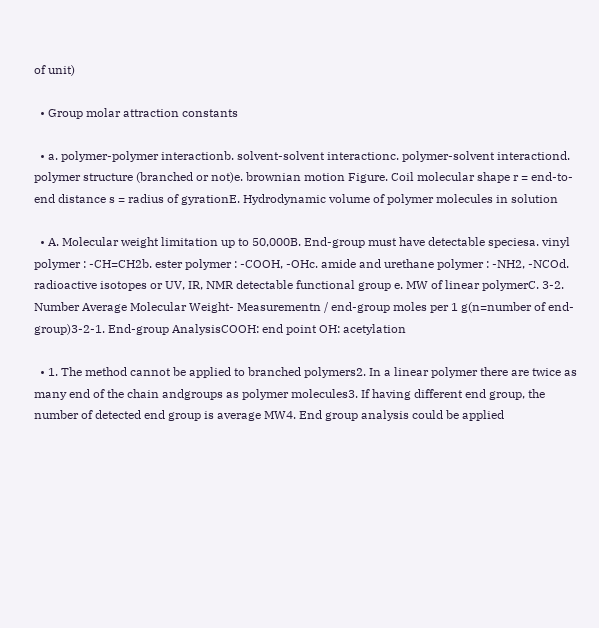of unit)

  • Group molar attraction constants

  • a. polymer-polymer interactionb. solvent-solvent interactionc. polymer-solvent interactiond. polymer structure (branched or not)e. brownian motion Figure. Coil molecular shape r = end-to-end distance s = radius of gyrationE. Hydrodynamic volume of polymer molecules in solution

  • A. Molecular weight limitation up to 50,000B. End-group must have detectable speciesa. vinyl polymer : -CH=CH2b. ester polymer : -COOH, -OHc. amide and urethane polymer : -NH2, -NCOd. radioactive isotopes or UV, IR, NMR detectable functional group e. MW of linear polymerC. 3-2. Number Average Molecular Weight- Measurementn / end-group moles per 1 g(n=number of end-group)3-2-1. End-group AnalysisCOOH: end point OH: acetylation

  • 1. The method cannot be applied to branched polymers2. In a linear polymer there are twice as many end of the chain andgroups as polymer molecules3. If having different end group, the number of detected end group is average MW4. End group analysis could be applied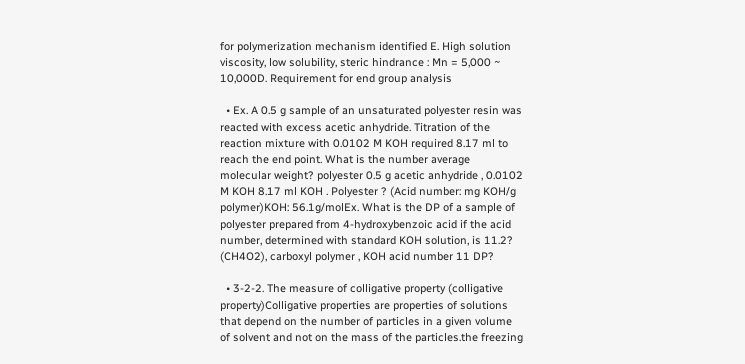for polymerization mechanism identified E. High solution viscosity, low solubility, steric hindrance : Mn = 5,000 ~ 10,000D. Requirement for end group analysis

  • Ex. A 0.5 g sample of an unsaturated polyester resin was reacted with excess acetic anhydride. Titration of the reaction mixture with 0.0102 M KOH required 8.17 ml to reach the end point. What is the number average molecular weight? polyester 0.5 g acetic anhydride , 0.0102 M KOH 8.17 ml KOH . Polyester ? (Acid number: mg KOH/g polymer)KOH: 56.1g/molEx. What is the DP of a sample of polyester prepared from 4-hydroxybenzoic acid if the acid number, determined with standard KOH solution, is 11.2? (CH4O2), carboxyl polymer , KOH acid number 11 DP?

  • 3-2-2. The measure of colligative property (colligative property)Colligative properties are properties of solutions that depend on the number of particles in a given volume of solvent and not on the mass of the particles.the freezing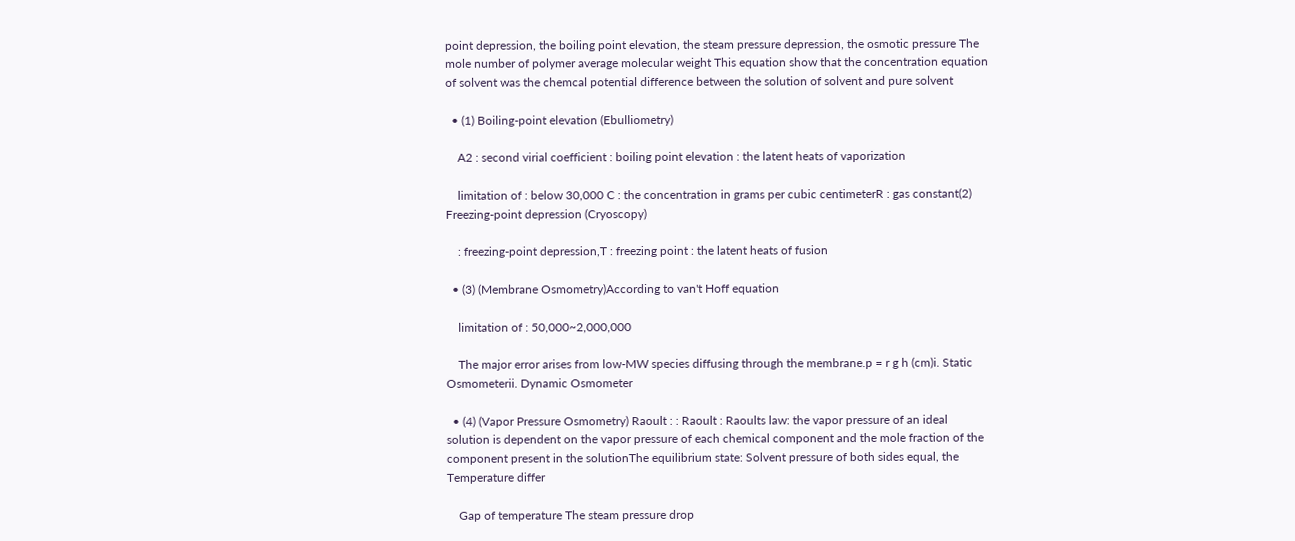point depression, the boiling point elevation, the steam pressure depression, the osmotic pressure The mole number of polymer average molecular weight This equation show that the concentration equation of solvent was the chemcal potential difference between the solution of solvent and pure solvent

  • (1) Boiling-point elevation (Ebulliometry)

    A2 : second virial coefficient : boiling point elevation : the latent heats of vaporization

    limitation of : below 30,000 C : the concentration in grams per cubic centimeterR : gas constant(2) Freezing-point depression (Cryoscopy)

    : freezing-point depression,T : freezing point : the latent heats of fusion

  • (3) (Membrane Osmometry)According to van't Hoff equation

    limitation of : 50,000~2,000,000

    The major error arises from low-MW species diffusing through the membrane.p = r g h (cm)i. Static Osmometerii. Dynamic Osmometer

  • (4) (Vapor Pressure Osmometry) Raoult : : Raoult : Raoults law: the vapor pressure of an ideal solution is dependent on the vapor pressure of each chemical component and the mole fraction of the component present in the solutionThe equilibrium state: Solvent pressure of both sides equal, the Temperature differ

    Gap of temperature The steam pressure drop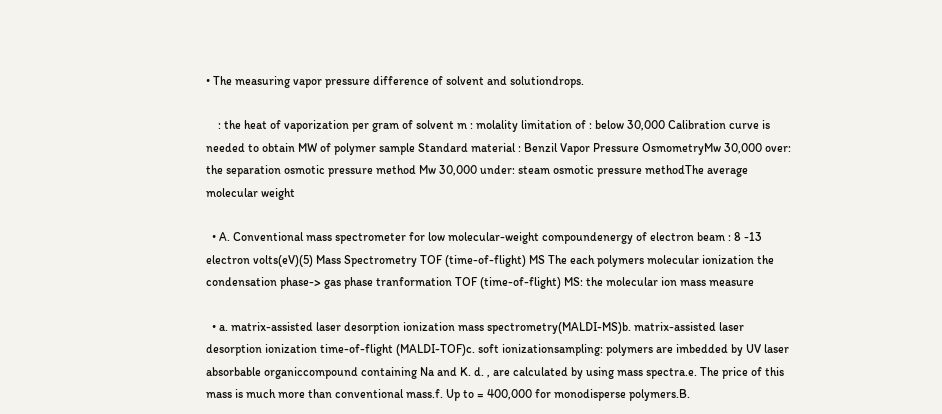• The measuring vapor pressure difference of solvent and solutiondrops.

    : the heat of vaporization per gram of solvent m : molality limitation of : below 30,000 Calibration curve is needed to obtain MW of polymer sample Standard material : Benzil Vapor Pressure OsmometryMw 30,000 over: the separation osmotic pressure method Mw 30,000 under: steam osmotic pressure methodThe average molecular weight

  • A. Conventional mass spectrometer for low molecular-weight compoundenergy of electron beam : 8 -13 electron volts(eV)(5) Mass Spectrometry TOF (time-of-flight) MS The each polymers molecular ionization the condensation phase-> gas phase tranformation TOF (time-of-flight) MS: the molecular ion mass measure

  • a. matrix-assisted laser desorption ionization mass spectrometry(MALDI-MS)b. matrix-assisted laser desorption ionization time-of-flight (MALDI-TOF)c. soft ionizationsampling: polymers are imbedded by UV laser absorbable organiccompound containing Na and K. d. , are calculated by using mass spectra.e. The price of this mass is much more than conventional mass.f. Up to = 400,000 for monodisperse polymers.B.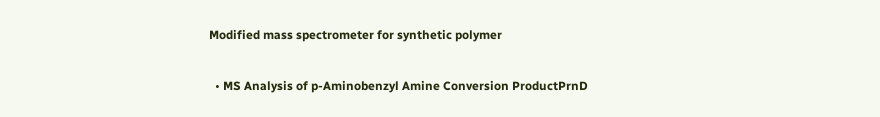Modified mass spectrometer for synthetic polymer

  • MS Analysis of p-Aminobenzyl Amine Conversion ProductPrnD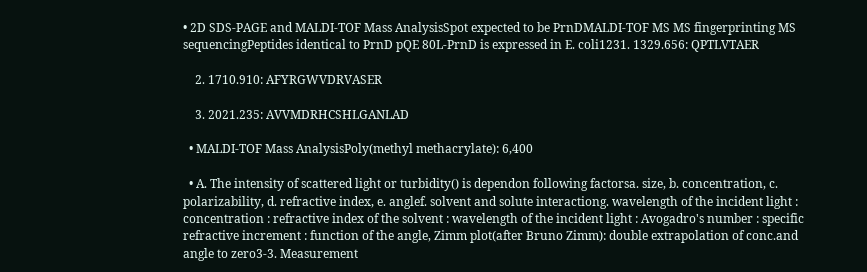• 2D SDS-PAGE and MALDI-TOF Mass AnalysisSpot expected to be PrnDMALDI-TOF MS MS fingerprinting MS sequencingPeptides identical to PrnD pQE 80L-PrnD is expressed in E. coli1231. 1329.656: QPTLVTAER

    2. 1710.910: AFYRGWVDRVASER

    3. 2021.235: AVVMDRHCSHLGANLAD

  • MALDI-TOF Mass AnalysisPoly(methyl methacrylate): 6,400

  • A. The intensity of scattered light or turbidity() is dependon following factorsa. size, b. concentration, c. polarizability, d. refractive index, e. anglef. solvent and solute interactiong. wavelength of the incident light : concentration : refractive index of the solvent : wavelength of the incident light : Avogadro's number : specific refractive increment : function of the angle, Zimm plot(after Bruno Zimm): double extrapolation of conc.and angle to zero3-3. Measurement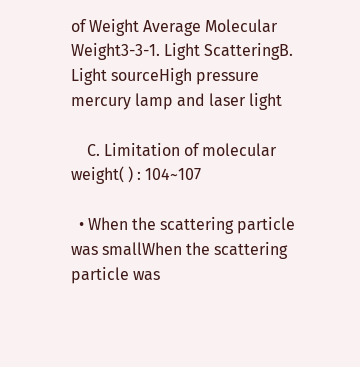of Weight Average Molecular Weight3-3-1. Light ScatteringB. Light sourceHigh pressure mercury lamp and laser light

    C. Limitation of molecular weight( ) : 104~107

  • When the scattering particle was smallWhen the scattering particle was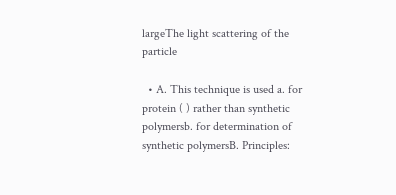largeThe light scattering of the particle

  • A. This technique is used a. for protein ( ) rather than synthetic polymersb. for determination of synthetic polymersB. Principles: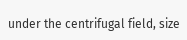under the centrifugal field, size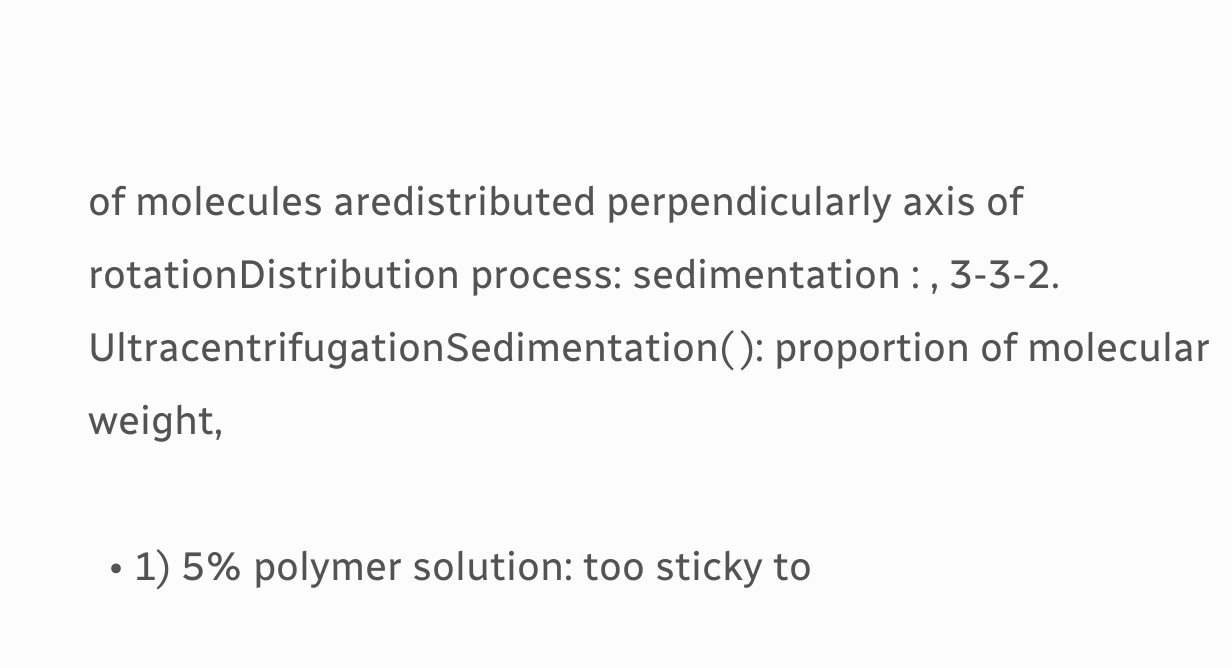of molecules aredistributed perpendicularly axis of rotationDistribution process: sedimentation : , 3-3-2. UltracentrifugationSedimentation( ): proportion of molecular weight,

  • 1) 5% polymer solution: too sticky to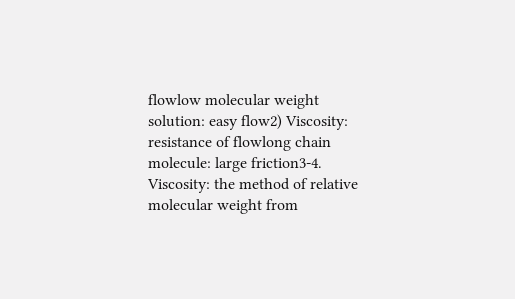flowlow molecular weight solution: easy flow2) Viscosity: resistance of flowlong chain molecule: large friction3-4. Viscosity: the method of relative molecular weight from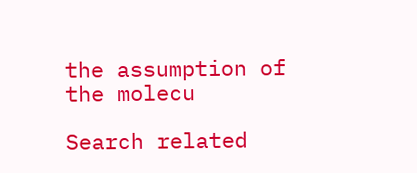the assumption of the molecu

Search related